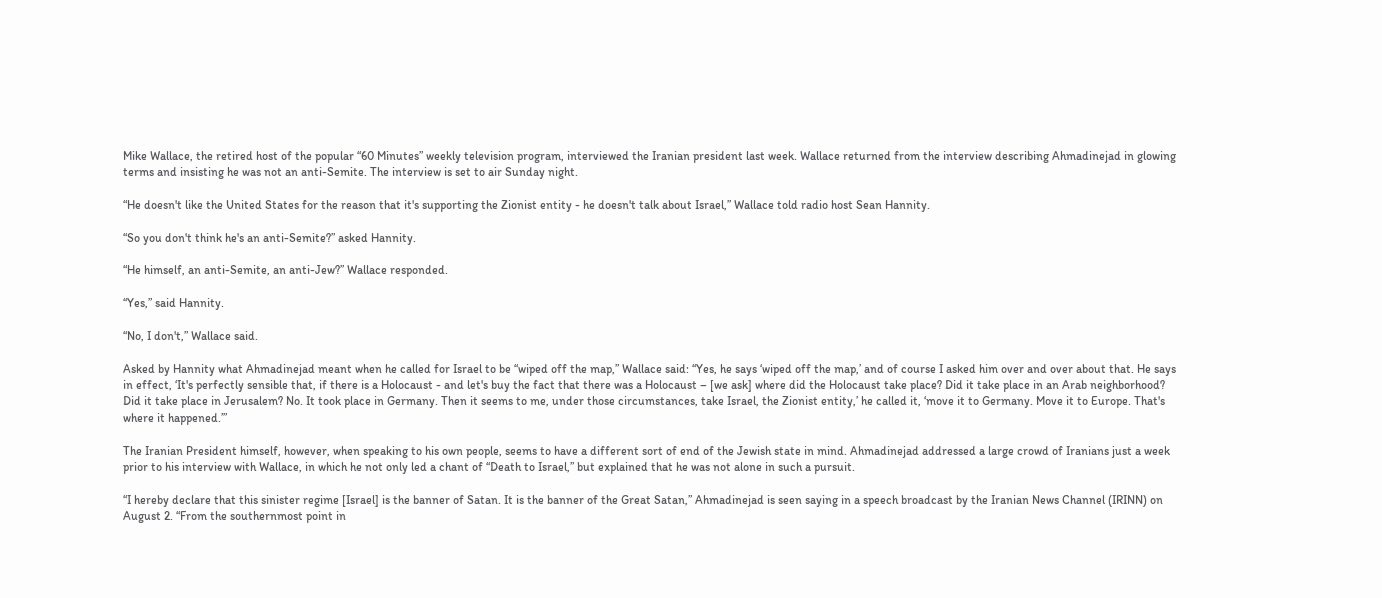Mike Wallace, the retired host of the popular “60 Minutes” weekly television program, interviewed the Iranian president last week. Wallace returned from the interview describing Ahmadinejad in glowing terms and insisting he was not an anti-Semite. The interview is set to air Sunday night.

“He doesn't like the United States for the reason that it's supporting the Zionist entity - he doesn't talk about Israel,” Wallace told radio host Sean Hannity.

“So you don't think he's an anti-Semite?” asked Hannity.

“He himself, an anti-Semite, an anti-Jew?” Wallace responded.

“Yes,” said Hannity.

“No, I don't,” Wallace said.

Asked by Hannity what Ahmadinejad meant when he called for Israel to be “wiped off the map,” Wallace said: “Yes, he says ‘wiped off the map,’ and of course I asked him over and over about that. He says in effect, ‘It's perfectly sensible that, if there is a Holocaust - and let's buy the fact that there was a Holocaust – [we ask] where did the Holocaust take place? Did it take place in an Arab neighborhood? Did it take place in Jerusalem? No. It took place in Germany. Then it seems to me, under those circumstances, take Israel, the Zionist entity,’ he called it, ‘move it to Germany. Move it to Europe. That's where it happened.’”

The Iranian President himself, however, when speaking to his own people, seems to have a different sort of end of the Jewish state in mind. Ahmadinejad addressed a large crowd of Iranians just a week prior to his interview with Wallace, in which he not only led a chant of “Death to Israel,” but explained that he was not alone in such a pursuit.

“I hereby declare that this sinister regime [Israel] is the banner of Satan. It is the banner of the Great Satan,” Ahmadinejad is seen saying in a speech broadcast by the Iranian News Channel (IRINN) on August 2. “From the southernmost point in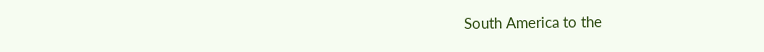South America to the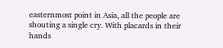easternmost point in Asia, all the people are shouting a single cry. With placards in their hands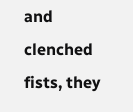and clenched fists, they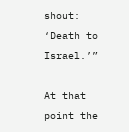shout: ‘Death to Israel.’”

At that point the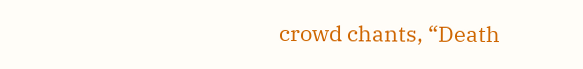crowd chants, “Death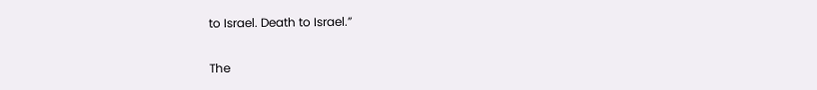to Israel. Death to Israel.”

The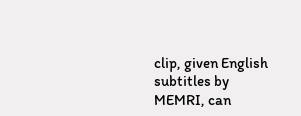clip, given English subtitles by MEMRI, can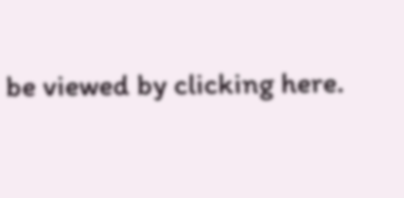be viewed by clicking here.